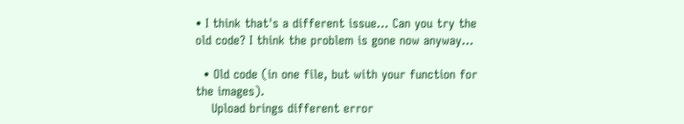• I think that's a different issue... Can you try the old code? I think the problem is gone now anyway...

  • Old code (in one file, but with your function for the images).
    Upload brings different error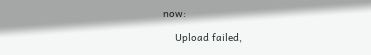now:

    Upload failed,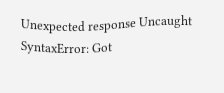Unexpected response Uncaught SyntaxError: Got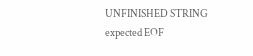UNFINISHED STRING expected EOF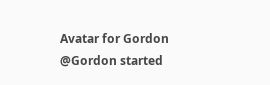Avatar for Gordon @Gordon started